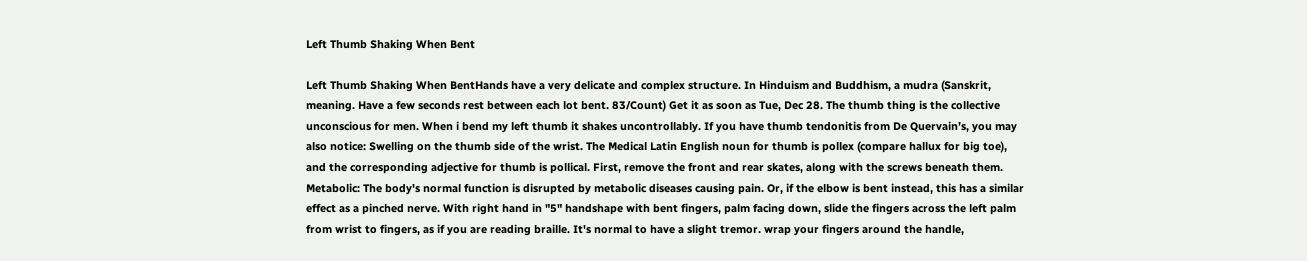Left Thumb Shaking When Bent

Left Thumb Shaking When BentHands have a very delicate and complex structure. In Hinduism and Buddhism, a mudra (Sanskrit, meaning. Have a few seconds rest between each lot bent. 83/Count) Get it as soon as Tue, Dec 28. The thumb thing is the collective unconscious for men. When i bend my left thumb it shakes uncontrollably. If you have thumb tendonitis from De Quervain’s, you may also notice: Swelling on the thumb side of the wrist. The Medical Latin English noun for thumb is pollex (compare hallux for big toe), and the corresponding adjective for thumb is pollical. First, remove the front and rear skates, along with the screws beneath them. Metabolic: The body's normal function is disrupted by metabolic diseases causing pain. Or, if the elbow is bent instead, this has a similar effect as a pinched nerve. With right hand in "5" handshape with bent fingers, palm facing down, slide the fingers across the left palm from wrist to fingers, as if you are reading braille. It's normal to have a slight tremor. wrap your fingers around the handle,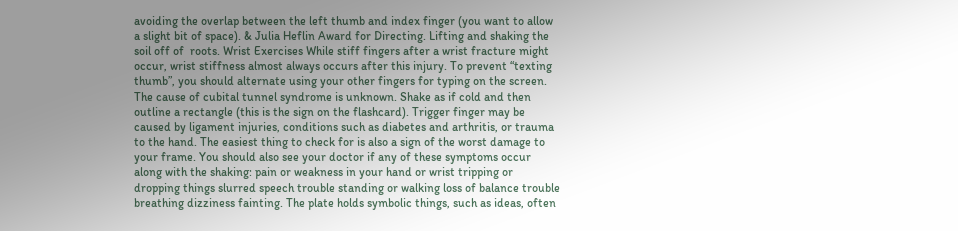avoiding the overlap between the left thumb and index finger (you want to allow a slight bit of space). & Julia Heflin Award for Directing. Lifting and shaking the soil off of  roots. Wrist Exercises While stiff fingers after a wrist fracture might occur, wrist stiffness almost always occurs after this injury. To prevent “texting thumb”, you should alternate using your other fingers for typing on the screen. The cause of cubital tunnel syndrome is unknown. Shake as if cold and then outline a rectangle (this is the sign on the flashcard). Trigger finger may be caused by ligament injuries, conditions such as diabetes and arthritis, or trauma to the hand. The easiest thing to check for is also a sign of the worst damage to your frame. You should also see your doctor if any of these symptoms occur along with the shaking: pain or weakness in your hand or wrist tripping or dropping things slurred speech trouble standing or walking loss of balance trouble breathing dizziness fainting. The plate holds symbolic things, such as ideas, often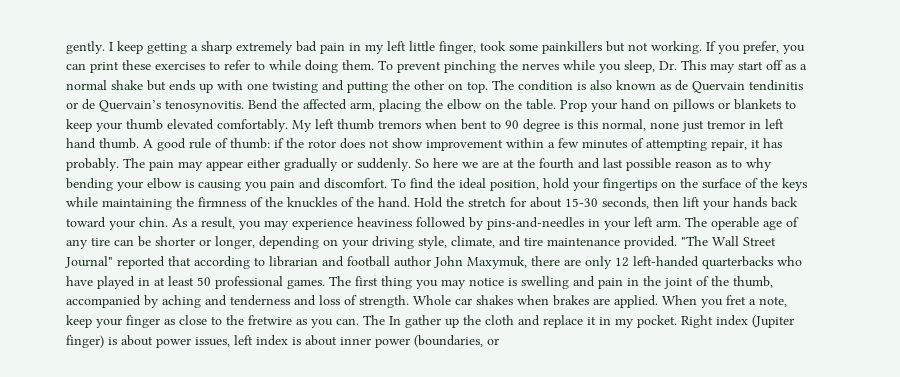gently. I keep getting a sharp extremely bad pain in my left little finger, took some painkillers but not working. If you prefer, you can print these exercises to refer to while doing them. To prevent pinching the nerves while you sleep, Dr. This may start off as a normal shake but ends up with one twisting and putting the other on top. The condition is also known as de Quervain tendinitis or de Quervain’s tenosynovitis. Bend the affected arm, placing the elbow on the table. Prop your hand on pillows or blankets to keep your thumb elevated comfortably. My left thumb tremors when bent to 90 degree is this normal, none just tremor in left hand thumb. A good rule of thumb: if the rotor does not show improvement within a few minutes of attempting repair, it has probably. The pain may appear either gradually or suddenly. So here we are at the fourth and last possible reason as to why bending your elbow is causing you pain and discomfort. To find the ideal position, hold your fingertips on the surface of the keys while maintaining the firmness of the knuckles of the hand. Hold the stretch for about 15-30 seconds, then lift your hands back toward your chin. As a result, you may experience heaviness followed by pins-and-needles in your left arm. The operable age of any tire can be shorter or longer, depending on your driving style, climate, and tire maintenance provided. "The Wall Street Journal" reported that according to librarian and football author John Maxymuk, there are only 12 left-handed quarterbacks who have played in at least 50 professional games. The first thing you may notice is swelling and pain in the joint of the thumb, accompanied by aching and tenderness and loss of strength. Whole car shakes when brakes are applied. When you fret a note, keep your finger as close to the fretwire as you can. The In gather up the cloth and replace it in my pocket. Right index (Jupiter finger) is about power issues, left index is about inner power (boundaries, or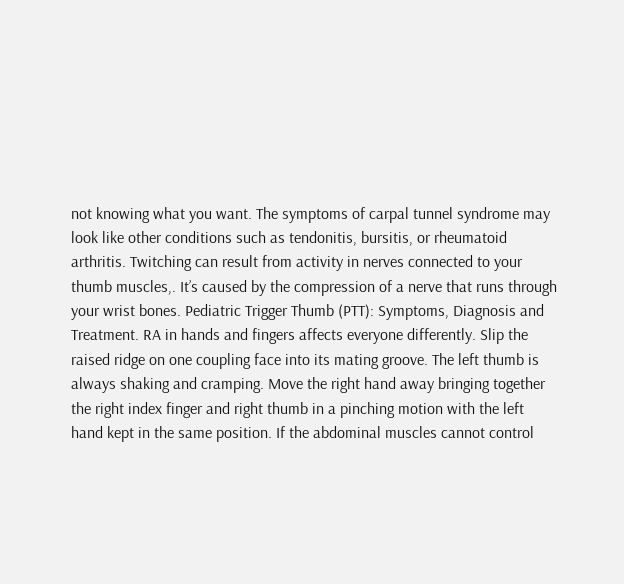not knowing what you want. The symptoms of carpal tunnel syndrome may look like other conditions such as tendonitis, bursitis, or rheumatoid arthritis. Twitching can result from activity in nerves connected to your thumb muscles,. It’s caused by the compression of a nerve that runs through your wrist bones. Pediatric Trigger Thumb (PTT): Symptoms, Diagnosis and Treatment. RA in hands and fingers affects everyone differently. Slip the raised ridge on one coupling face into its mating groove. The left thumb is always shaking and cramping. Move the right hand away bringing together the right index finger and right thumb in a pinching motion with the left hand kept in the same position. If the abdominal muscles cannot control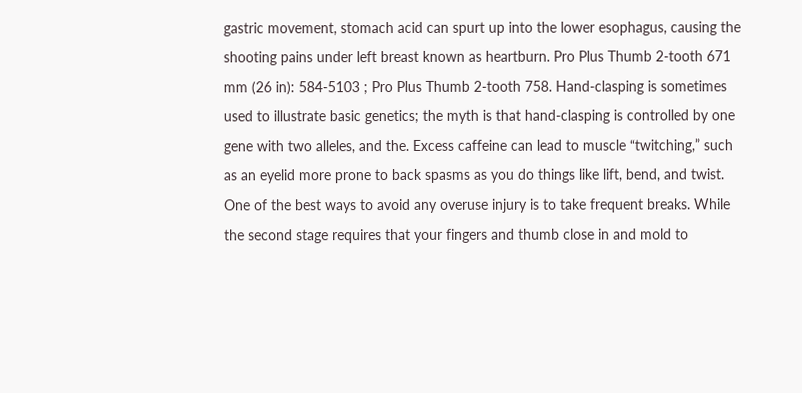gastric movement, stomach acid can spurt up into the lower esophagus, causing the shooting pains under left breast known as heartburn. Pro Plus Thumb 2-tooth 671 mm (26 in): 584-5103 ; Pro Plus Thumb 2-tooth 758. Hand-clasping is sometimes used to illustrate basic genetics; the myth is that hand-clasping is controlled by one gene with two alleles, and the. Excess caffeine can lead to muscle “twitching,” such as an eyelid more prone to back spasms as you do things like lift, bend, and twist. One of the best ways to avoid any overuse injury is to take frequent breaks. While the second stage requires that your fingers and thumb close in and mold to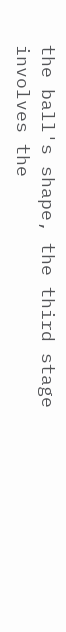the ball's shape, the third stage involves the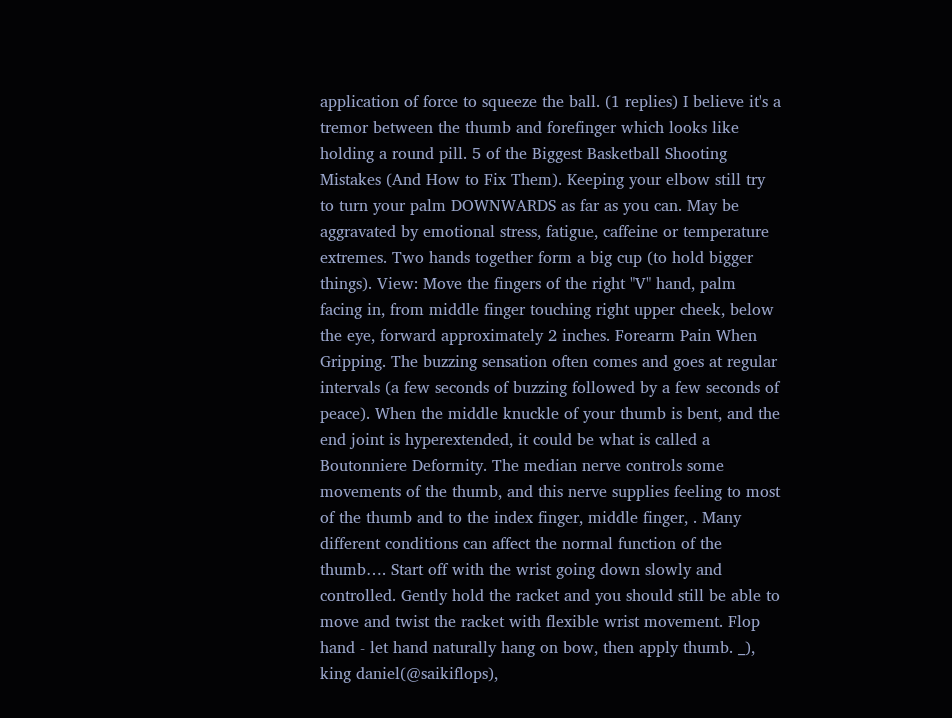application of force to squeeze the ball. (1 replies) I believe it's a tremor between the thumb and forefinger which looks like holding a round pill. 5 of the Biggest Basketball Shooting Mistakes (And How to Fix Them). Keeping your elbow still try to turn your palm DOWNWARDS as far as you can. May be aggravated by emotional stress, fatigue, caffeine or temperature extremes. Two hands together form a big cup (to hold bigger things). View: Move the fingers of the right "V" hand, palm facing in, from middle finger touching right upper cheek, below the eye, forward approximately 2 inches. Forearm Pain When Gripping. The buzzing sensation often comes and goes at regular intervals (a few seconds of buzzing followed by a few seconds of peace). When the middle knuckle of your thumb is bent, and the end joint is hyperextended, it could be what is called a Boutonniere Deformity. The median nerve controls some movements of the thumb, and this nerve supplies feeling to most of the thumb and to the index finger, middle finger, . Many different conditions can affect the normal function of the thumb…. Start off with the wrist going down slowly and controlled. Gently hold the racket and you should still be able to move and twist the racket with flexible wrist movement. Flop hand - let hand naturally hang on bow, then apply thumb. _), king daniel(@saikiflops),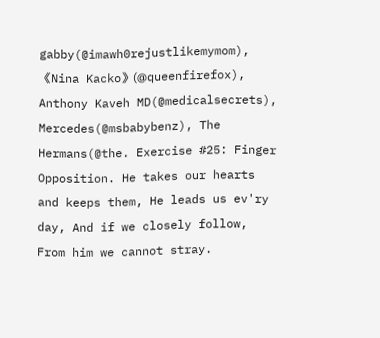gabby(@imawh0rejustlikemymom), 《Nina Kacko》(@queenfirefox), Anthony Kaveh MD(@medicalsecrets), Mercedes(@msbabybenz), The Hermans(@the. Exercise #25: Finger Opposition. He takes our hearts and keeps them, He leads us ev'ry day, And if we closely follow, From him we cannot stray.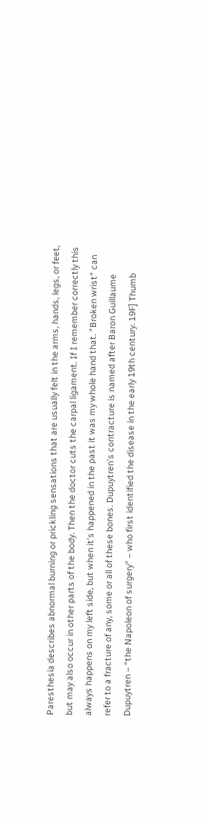Paresthesia describes abnormal burning or prickling sensations that are usually felt in the arms, hands, legs, or feet, but may also occur in other parts of the body. Then the doctor cuts the carpal ligament. If I remember correctly this always happens on my left side, but when it's happened in the past it was my whole hand that. "Broken wrist" can refer to a fracture of any, some or all of these bones. Dupuytren’s contracture is named after Baron Guillaume Dupuytren – “the Napoleon of surgery” – who first identified the disease in the early 19th century. 19F] Thumb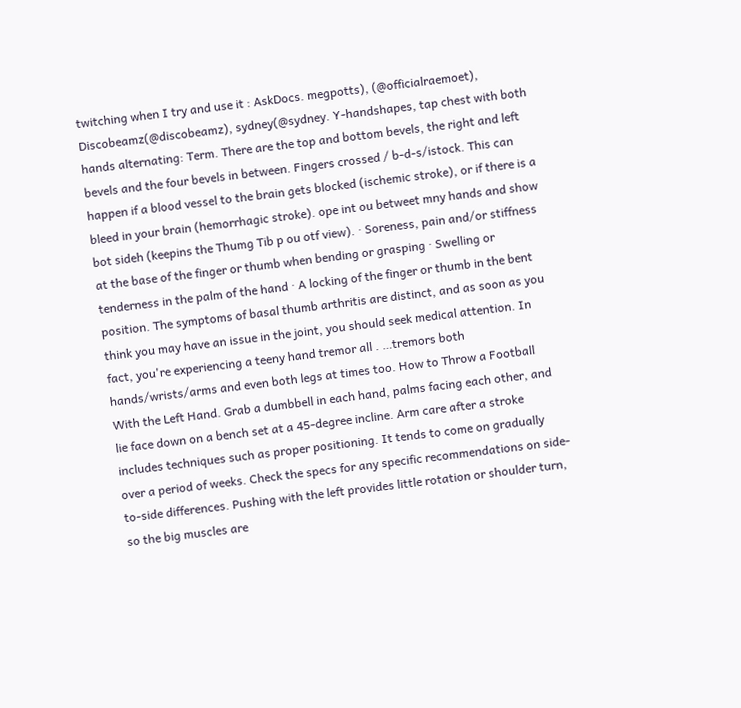twitching when I try and use it : AskDocs. megpotts), (@officialraemoet), Discobeamz(@discobeamz), sydney(@sydney. Y-handshapes, tap chest with both hands alternating: Term. There are the top and bottom bevels, the right and left bevels and the four bevels in between. Fingers crossed / b-d-s/istock. This can happen if a blood vessel to the brain gets blocked (ischemic stroke), or if there is a bleed in your brain (hemorrhagic stroke). ope int ou betweet mny hands and show bot sideh (keepins the Thumg Tib p ou otf view). · Soreness, pain and/or stiffness at the base of the finger or thumb when bending or grasping · Swelling or tenderness in the palm of the hand · A locking of the finger or thumb in the bent position. The symptoms of basal thumb arthritis are distinct, and as soon as you think you may have an issue in the joint, you should seek medical attention. In fact, you're experiencing a teeny hand tremor all . …tremors both hands/wrists/arms and even both legs at times too. How to Throw a Football With the Left Hand. Grab a dumbbell in each hand, palms facing each other, and lie face down on a bench set at a 45-degree incline. Arm care after a stroke includes techniques such as proper positioning. It tends to come on gradually over a period of weeks. Check the specs for any specific recommendations on side-to-side differences. Pushing with the left provides little rotation or shoulder turn, so the big muscles are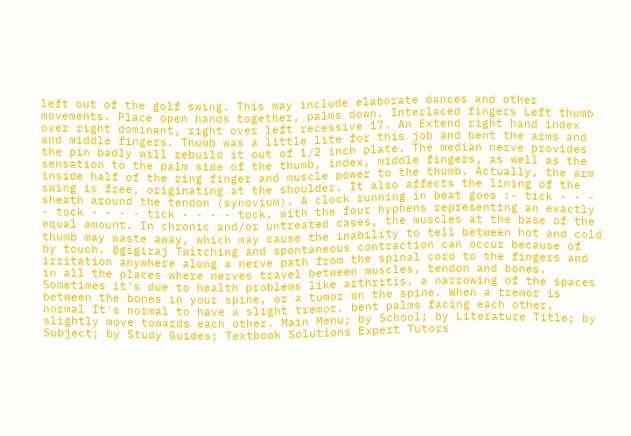left out of the golf swing. This may include elaborate dances and other movements. Place open hands together, palms down. Interlaced fingers Left thumb over right dominant, right over left recessive 17. An Extend right hand index and middle fingers. Thumb was a little lite for this job and bent the arms and the pin badly will rebuild it out of 1/2 inch plate. The median nerve provides sensation to the palm side of the thumb, index, middle fingers, as well as the inside half of the ring finger and muscle power to the thumb. Actually, the arm swing is free, originating at the shoulder. It also affects the lining of the sheath around the tendon (synovium). A clock running in beat goes :- tick - - - - tock - - - - tick - - - - tock, with the four hyphens representing an exactly equal amount. In chronic and/or untreated cases, the muscles at the base of the thumb may waste away, which may cause the inability to tell between hot and cold by touch. @gigiraj Twitching and spontaneous contraction can occur because of irritation anywhere along a nerve path from the spinal cord to the fingers and in all the places where nerves travel between muscles, tendon and bones. Sometimes it's due to health problems like arthritis, a narrowing of the spaces between the bones in your spine, or a tumor on the spine. When a tremor is normal It's normal to have a slight tremor. bent palms facing each other, slightly move towards each other. Main Menu; by School; by Literature Title; by Subject; by Study Guides; Textbook Solutions Expert Tutors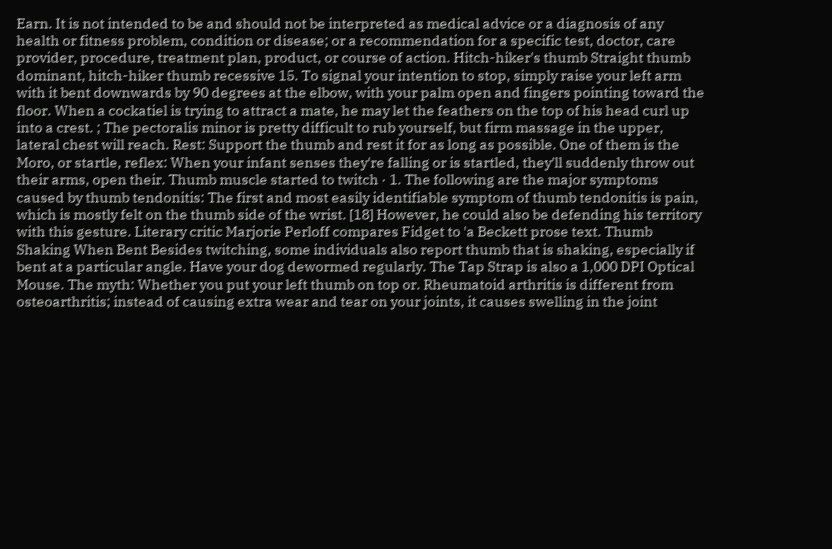Earn. It is not intended to be and should not be interpreted as medical advice or a diagnosis of any health or fitness problem, condition or disease; or a recommendation for a specific test, doctor, care provider, procedure, treatment plan, product, or course of action. Hitch-hiker's thumb Straight thumb dominant, hitch-hiker thumb recessive 15. To signal your intention to stop, simply raise your left arm with it bent downwards by 90 degrees at the elbow, with your palm open and fingers pointing toward the floor. When a cockatiel is trying to attract a mate, he may let the feathers on the top of his head curl up into a crest. ; The pectoralis minor is pretty difficult to rub yourself, but firm massage in the upper, lateral chest will reach. Rest: Support the thumb and rest it for as long as possible. One of them is the Moro, or startle, reflex: When your infant senses they're falling or is startled, they'll suddenly throw out their arms, open their. Thumb muscle started to twitch · 1. The following are the major symptoms caused by thumb tendonitis: The first and most easily identifiable symptom of thumb tendonitis is pain, which is mostly felt on the thumb side of the wrist. [18] However, he could also be defending his territory with this gesture. Literary critic Marjorie Perloff compares Fidget to 'a Beckett prose text. Thumb Shaking When Bent Besides twitching, some individuals also report thumb that is shaking, especially if bent at a particular angle. Have your dog dewormed regularly. The Tap Strap is also a 1,000 DPI Optical Mouse. The myth: Whether you put your left thumb on top or. Rheumatoid arthritis is different from osteoarthritis; instead of causing extra wear and tear on your joints, it causes swelling in the joint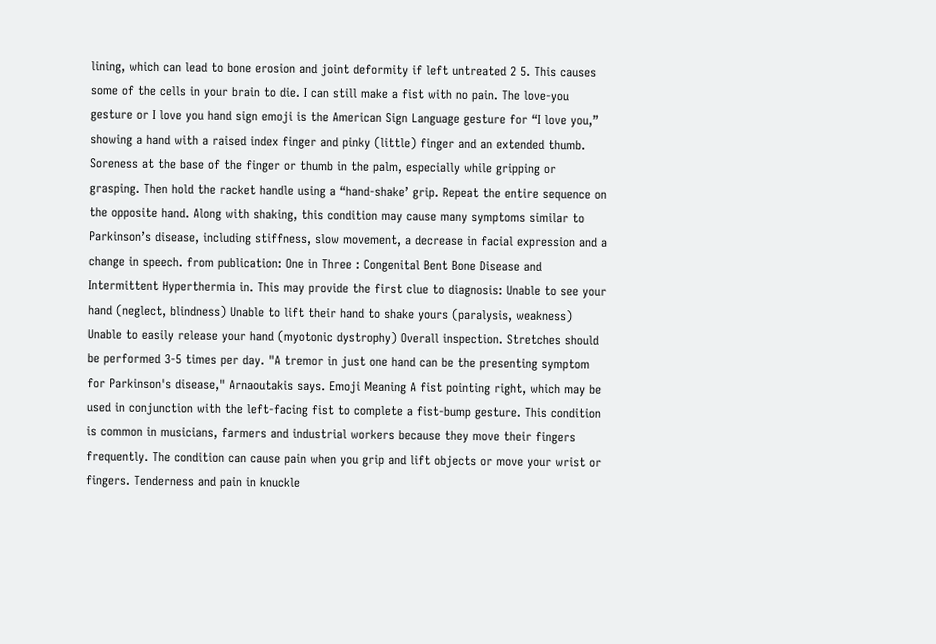lining, which can lead to bone erosion and joint deformity if left untreated 2 5. This causes some of the cells in your brain to die. I can still make a fist with no pain. The love-you gesture or I love you hand sign emoji is the American Sign Language gesture for “I love you,” showing a hand with a raised index finger and pinky (little) finger and an extended thumb. Soreness at the base of the finger or thumb in the palm, especially while gripping or grasping. Then hold the racket handle using a “hand-shake’ grip. Repeat the entire sequence on the opposite hand. Along with shaking, this condition may cause many symptoms similar to Parkinson’s disease, including stiffness, slow movement, a decrease in facial expression and a change in speech. from publication: One in Three : Congenital Bent Bone Disease and Intermittent Hyperthermia in. This may provide the first clue to diagnosis: Unable to see your hand (neglect, blindness) Unable to lift their hand to shake yours (paralysis, weakness) Unable to easily release your hand (myotonic dystrophy) Overall inspection. Stretches should be performed 3-5 times per day. "A tremor in just one hand can be the presenting symptom for Parkinson's disease," Arnaoutakis says. Emoji Meaning A fist pointing right, which may be used in conjunction with the left-facing fist to complete a fist-bump gesture. This condition is common in musicians, farmers and industrial workers because they move their fingers frequently. The condition can cause pain when you grip and lift objects or move your wrist or fingers. Tenderness and pain in knuckle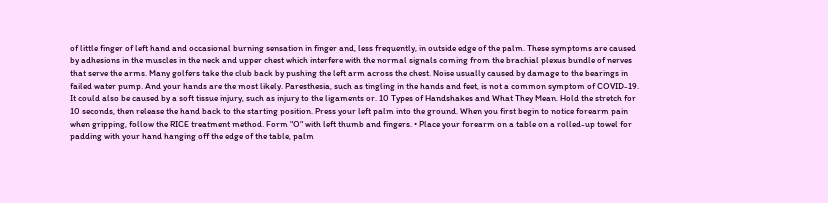of little finger of left hand and occasional burning sensation in finger and, less frequently, in outside edge of the palm. These symptoms are caused by adhesions in the muscles in the neck and upper chest which interfere with the normal signals coming from the brachial plexus bundle of nerves that serve the arms. Many golfers take the club back by pushing the left arm across the chest. Noise usually caused by damage to the bearings in failed water pump. And your hands are the most likely. Paresthesia, such as tingling in the hands and feet, is not a common symptom of COVID-19. It could also be caused by a soft tissue injury, such as injury to the ligaments or. 10 Types of Handshakes and What They Mean. Hold the stretch for 10 seconds, then release the hand back to the starting position. Press your left palm into the ground. When you first begin to notice forearm pain when gripping, follow the RICE treatment method. Form "O" with left thumb and fingers. • Place your forearm on a table on a rolled-up towel for padding with your hand hanging off the edge of the table, palm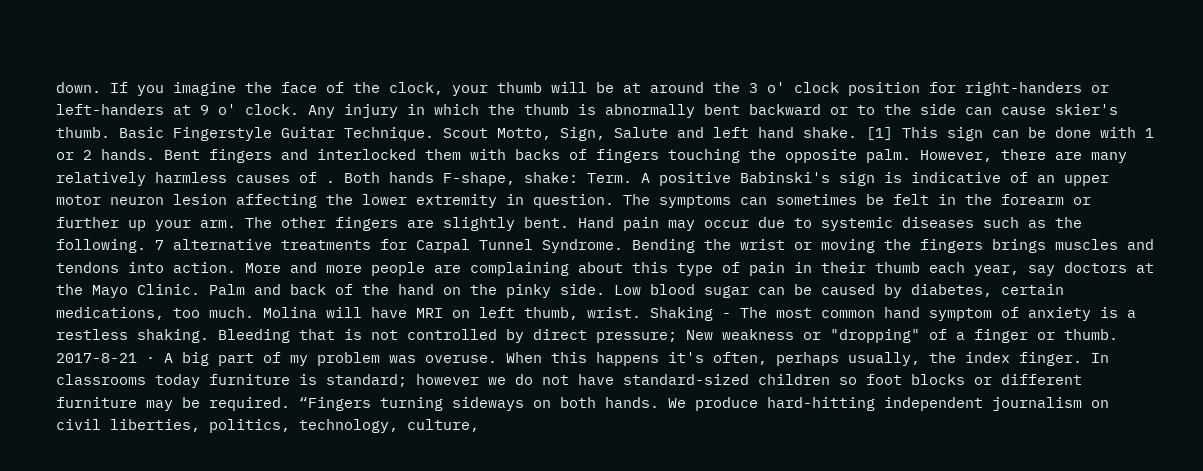down. If you imagine the face of the clock, your thumb will be at around the 3 o' clock position for right-handers or left-handers at 9 o' clock. Any injury in which the thumb is abnormally bent backward or to the side can cause skier's thumb. Basic Fingerstyle Guitar Technique. Scout Motto, Sign, Salute and left hand shake. [1] This sign can be done with 1 or 2 hands. Bent fingers and interlocked them with backs of fingers touching the opposite palm. However, there are many relatively harmless causes of . Both hands F-shape, shake: Term. A positive Babinski's sign is indicative of an upper motor neuron lesion affecting the lower extremity in question. The symptoms can sometimes be felt in the forearm or further up your arm. The other fingers are slightly bent. Hand pain may occur due to systemic diseases such as the following. 7 alternative treatments for Carpal Tunnel Syndrome. Bending the wrist or moving the fingers brings muscles and tendons into action. More and more people are complaining about this type of pain in their thumb each year, say doctors at the Mayo Clinic. Palm and back of the hand on the pinky side. Low blood sugar can be caused by diabetes, certain medications, too much. Molina will have MRI on left thumb, wrist. Shaking - The most common hand symptom of anxiety is a restless shaking. Bleeding that is not controlled by direct pressure; New weakness or "dropping" of a finger or thumb. 2017-8-21 · A big part of my problem was overuse. When this happens it's often, perhaps usually, the index finger. In classrooms today furniture is standard; however we do not have standard-sized children so foot blocks or different furniture may be required. “Fingers turning sideways on both hands. We produce hard-hitting independent journalism on civil liberties, politics, technology, culture,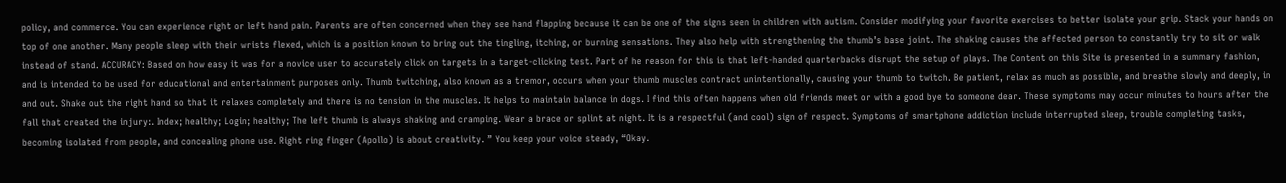policy, and commerce. You can experience right or left hand pain. Parents are often concerned when they see hand flapping because it can be one of the signs seen in children with autism. Consider modifying your favorite exercises to better isolate your grip. Stack your hands on top of one another. Many people sleep with their wrists flexed, which is a position known to bring out the tingling, itching, or burning sensations. They also help with strengthening the thumb’s base joint. The shaking causes the affected person to constantly try to sit or walk instead of stand. ACCURACY: Based on how easy it was for a novice user to accurately click on targets in a target-clicking test. Part of he reason for this is that left-handed quarterbacks disrupt the setup of plays. The Content on this Site is presented in a summary fashion, and is intended to be used for educational and entertainment purposes only. Thumb twitching, also known as a tremor, occurs when your thumb muscles contract unintentionally, causing your thumb to twitch. Be patient, relax as much as possible, and breathe slowly and deeply, in and out. Shake out the right hand so that it relaxes completely and there is no tension in the muscles. It helps to maintain balance in dogs. I find this often happens when old friends meet or with a good bye to someone dear. These symptoms may occur minutes to hours after the fall that created the injury:. Index; healthy; Login; healthy; The left thumb is always shaking and cramping. Wear a brace or splint at night. It is a respectful (and cool) sign of respect. Symptoms of smartphone addiction include interrupted sleep, trouble completing tasks, becoming isolated from people, and concealing phone use. Right ring finger (Apollo) is about creativity. ” You keep your voice steady, “Okay.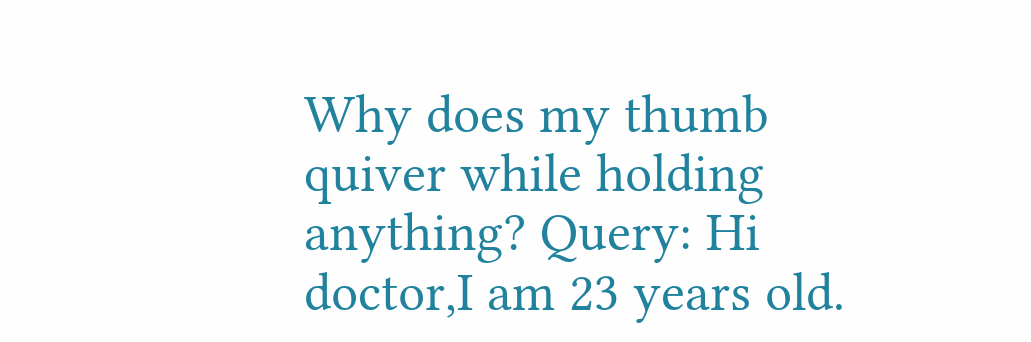Why does my thumb quiver while holding anything? Query: Hi doctor,I am 23 years old.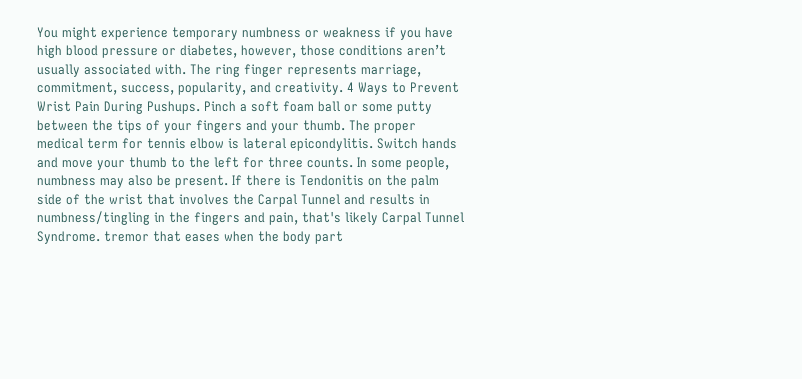You might experience temporary numbness or weakness if you have high blood pressure or diabetes, however, those conditions aren’t usually associated with. The ring finger represents marriage, commitment, success, popularity, and creativity. 4 Ways to Prevent Wrist Pain During Pushups. Pinch a soft foam ball or some putty between the tips of your fingers and your thumb. The proper medical term for tennis elbow is lateral epicondylitis. Switch hands and move your thumb to the left for three counts. In some people, numbness may also be present. If there is Tendonitis on the palm side of the wrist that involves the Carpal Tunnel and results in numbness/tingling in the fingers and pain, that's likely Carpal Tunnel Syndrome. tremor that eases when the body part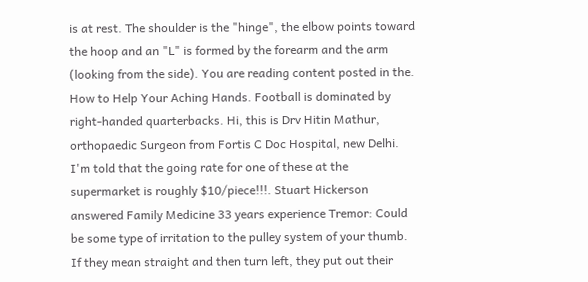is at rest. The shoulder is the "hinge", the elbow points toward the hoop and an "L" is formed by the forearm and the arm (looking from the side). You are reading content posted in the. How to Help Your Aching Hands. Football is dominated by right-handed quarterbacks. Hi, this is Drv Hitin Mathur, orthopaedic Surgeon from Fortis C Doc Hospital, new Delhi. I'm told that the going rate for one of these at the supermarket is roughly $10/piece!!!. Stuart Hickerson answered Family Medicine 33 years experience Tremor: Could be some type of irritation to the pulley system of your thumb. If they mean straight and then turn left, they put out their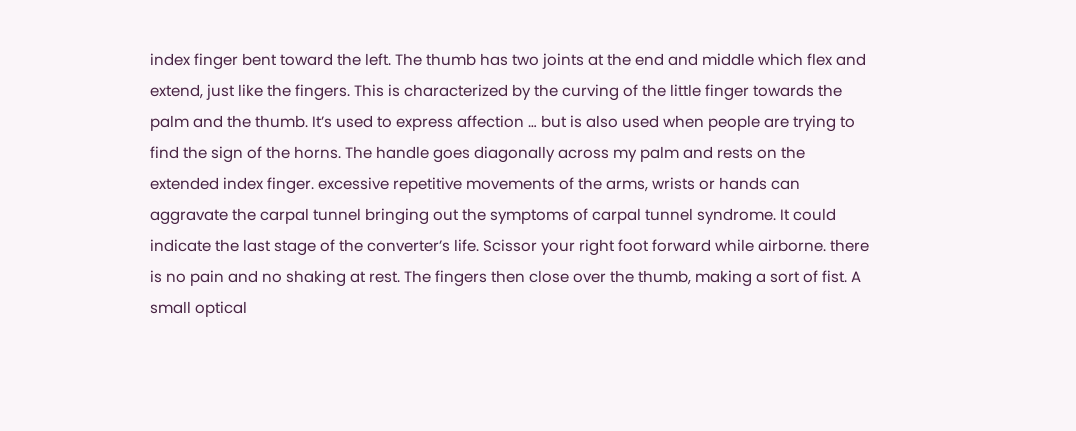index finger bent toward the left. The thumb has two joints at the end and middle which flex and extend, just like the fingers. This is characterized by the curving of the little finger towards the palm and the thumb. It’s used to express affection … but is also used when people are trying to find the sign of the horns. The handle goes diagonally across my palm and rests on the extended index finger. excessive repetitive movements of the arms, wrists or hands can aggravate the carpal tunnel bringing out the symptoms of carpal tunnel syndrome. It could indicate the last stage of the converter’s life. Scissor your right foot forward while airborne. there is no pain and no shaking at rest. The fingers then close over the thumb, making a sort of fist. A small optical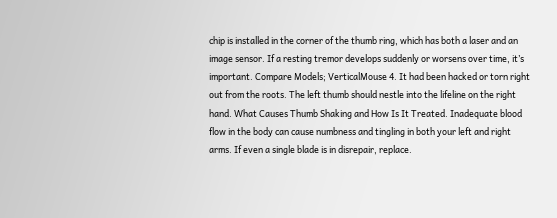chip is installed in the corner of the thumb ring, which has both a laser and an image sensor. If a resting tremor develops suddenly or worsens over time, it’s important. Compare Models; VerticalMouse 4. It had been hacked or torn right out from the roots. The left thumb should nestle into the lifeline on the right hand. What Causes Thumb Shaking and How Is It Treated. Inadequate blood flow in the body can cause numbness and tingling in both your left and right arms. If even a single blade is in disrepair, replace.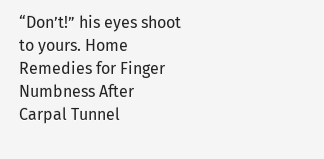“Don’t!” his eyes shoot to yours. Home Remedies for Finger Numbness After Carpal Tunnel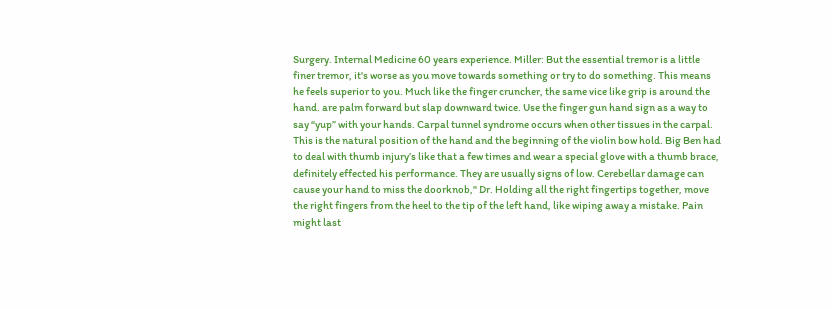Surgery. Internal Medicine 60 years experience. Miller: But the essential tremor is a little finer tremor, it's worse as you move towards something or try to do something. This means he feels superior to you. Much like the finger cruncher, the same vice like grip is around the hand. are palm forward but slap downward twice. Use the finger gun hand sign as a way to say “yup” with your hands. Carpal tunnel syndrome occurs when other tissues in the carpal. This is the natural position of the hand and the beginning of the violin bow hold. Big Ben had to deal with thumb injury’s like that a few times and wear a special glove with a thumb brace, definitely effected his performance. They are usually signs of low. Cerebellar damage can cause your hand to miss the doorknob," Dr. Holding all the right fingertips together, move the right fingers from the heel to the tip of the left hand, like wiping away a mistake. Pain might last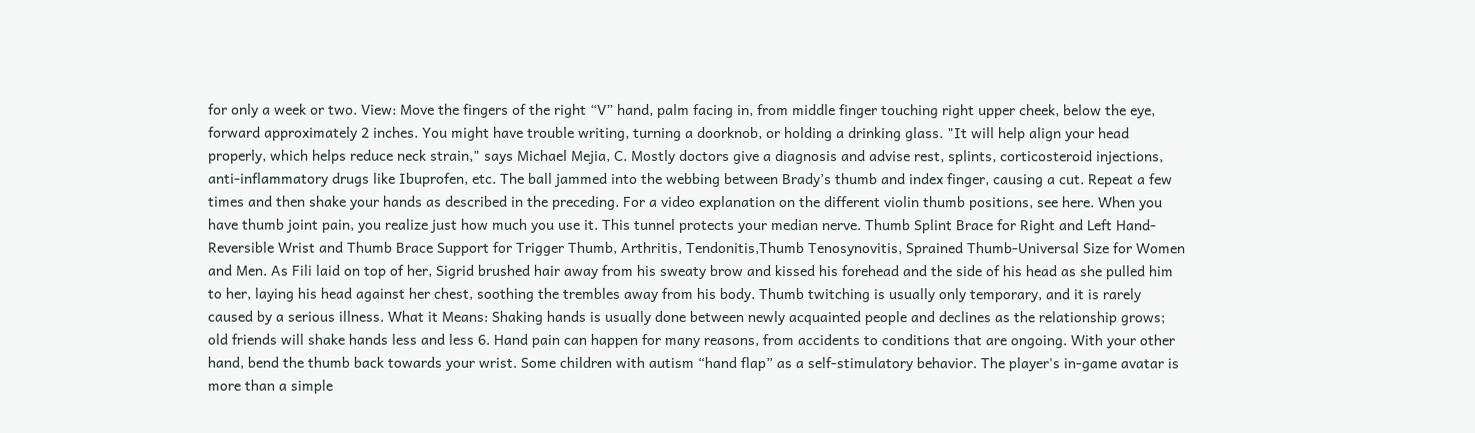for only a week or two. View: Move the fingers of the right “V” hand, palm facing in, from middle finger touching right upper cheek, below the eye, forward approximately 2 inches. You might have trouble writing, turning a doorknob, or holding a drinking glass. "It will help align your head properly, which helps reduce neck strain," says Michael Mejia, C. Mostly doctors give a diagnosis and advise rest, splints, corticosteroid injections, anti-inflammatory drugs like Ibuprofen, etc. The ball jammed into the webbing between Brady’s thumb and index finger, causing a cut. Repeat a few times and then shake your hands as described in the preceding. For a video explanation on the different violin thumb positions, see here. When you have thumb joint pain, you realize just how much you use it. This tunnel protects your median nerve. Thumb Splint Brace for Right and Left Hand-Reversible Wrist and Thumb Brace Support for Trigger Thumb, Arthritis, Tendonitis,Thumb Tenosynovitis, Sprained Thumb-Universal Size for Women and Men. As Fili laid on top of her, Sigrid brushed hair away from his sweaty brow and kissed his forehead and the side of his head as she pulled him to her, laying his head against her chest, soothing the trembles away from his body. Thumb twitching is usually only temporary, and it is rarely caused by a serious illness. What it Means: Shaking hands is usually done between newly acquainted people and declines as the relationship grows; old friends will shake hands less and less 6. Hand pain can happen for many reasons, from accidents to conditions that are ongoing. With your other hand, bend the thumb back towards your wrist. Some children with autism “hand flap” as a self-stimulatory behavior. The player's in-game avatar is more than a simple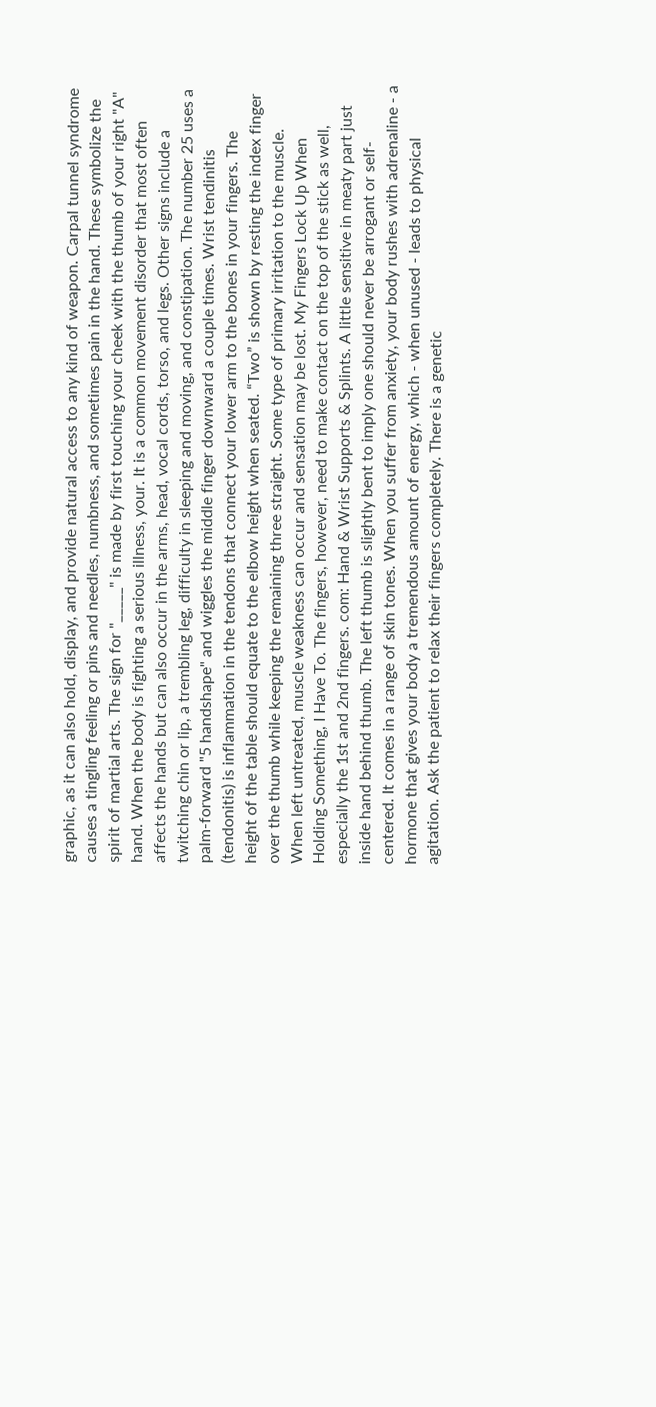graphic, as it can also hold, display, and provide natural access to any kind of weapon. Carpal tunnel syndrome causes a tingling feeling or pins and needles, numbness, and sometimes pain in the hand. These symbolize the spirit of martial arts. The sign for "_____" is made by first touching your cheek with the thumb of your right "A" hand. When the body is fighting a serious illness, your. It is a common movement disorder that most often affects the hands but can also occur in the arms, head, vocal cords, torso, and legs. Other signs include a twitching chin or lip, a trembling leg, difficulty in sleeping and moving, and constipation. The number 25 uses a palm-forward "5 handshape" and wiggles the middle finger downward a couple times. Wrist tendinitis (tendonitis) is inflammation in the tendons that connect your lower arm to the bones in your fingers. The height of the table should equate to the elbow height when seated. “Two” is shown by resting the index finger over the thumb while keeping the remaining three straight. Some type of primary irritation to the muscle. When left untreated, muscle weakness can occur and sensation may be lost. My Fingers Lock Up When Holding Something, I Have To. The fingers, however, need to make contact on the top of the stick as well, especially the 1st and 2nd fingers. com: Hand & Wrist Supports & Splints. A little sensitive in meaty part just inside hand behind thumb. The left thumb is slightly bent to imply one should never be arrogant or self-centered. It comes in a range of skin tones. When you suffer from anxiety, your body rushes with adrenaline - a hormone that gives your body a tremendous amount of energy, which - when unused - leads to physical agitation. Ask the patient to relax their fingers completely. There is a genetic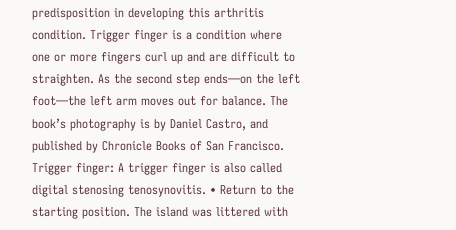predisposition in developing this arthritis condition. Trigger finger is a condition where one or more fingers curl up and are difficult to straighten. As the second step ends—on the left foot—the left arm moves out for balance. The book’s photography is by Daniel Castro, and published by Chronicle Books of San Francisco. Trigger finger: A trigger finger is also called digital stenosing tenosynovitis. • Return to the starting position. The island was littered with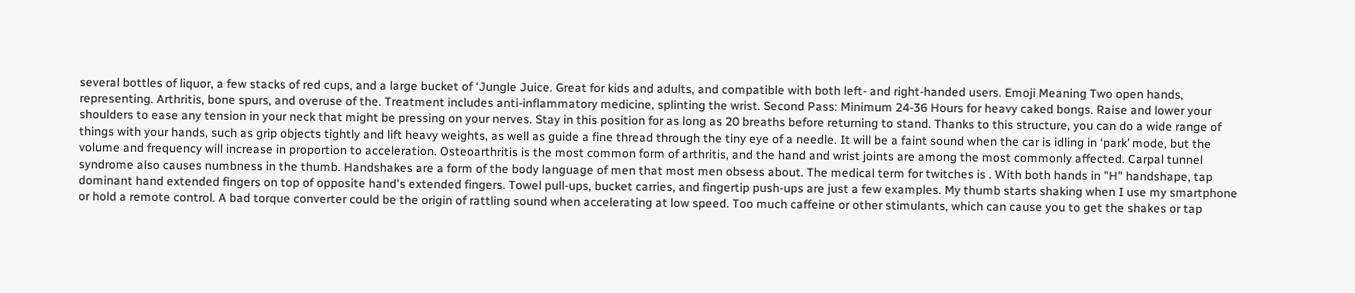several bottles of liquor, a few stacks of red cups, and a large bucket of ‘Jungle Juice. Great for kids and adults, and compatible with both left- and right-handed users. Emoji Meaning Two open hands, representing. Arthritis, bone spurs, and overuse of the. Treatment includes anti-inflammatory medicine, splinting the wrist. Second Pass: Minimum 24-36 Hours for heavy caked bongs. Raise and lower your shoulders to ease any tension in your neck that might be pressing on your nerves. Stay in this position for as long as 20 breaths before returning to stand. Thanks to this structure, you can do a wide range of things with your hands, such as grip objects tightly and lift heavy weights, as well as guide a fine thread through the tiny eye of a needle. It will be a faint sound when the car is idling in ‘park’ mode, but the volume and frequency will increase in proportion to acceleration. Osteoarthritis is the most common form of arthritis, and the hand and wrist joints are among the most commonly affected. Carpal tunnel syndrome also causes numbness in the thumb. Handshakes are a form of the body language of men that most men obsess about. The medical term for twitches is . With both hands in "H" handshape, tap dominant hand extended fingers on top of opposite hand's extended fingers. Towel pull-ups, bucket carries, and fingertip push-ups are just a few examples. My thumb starts shaking when I use my smartphone or hold a remote control. A bad torque converter could be the origin of rattling sound when accelerating at low speed. Too much caffeine or other stimulants, which can cause you to get the shakes or tap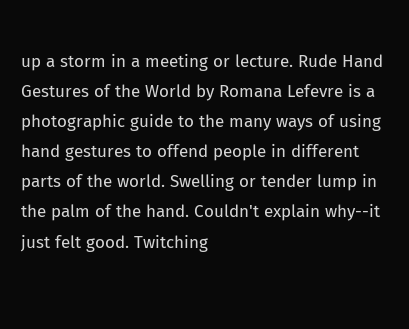up a storm in a meeting or lecture. Rude Hand Gestures of the World by Romana Lefevre is a photographic guide to the many ways of using hand gestures to offend people in different parts of the world. Swelling or tender lump in the palm of the hand. Couldn't explain why--it just felt good. Twitching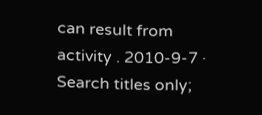can result from activity . 2010-9-7 · Search titles only;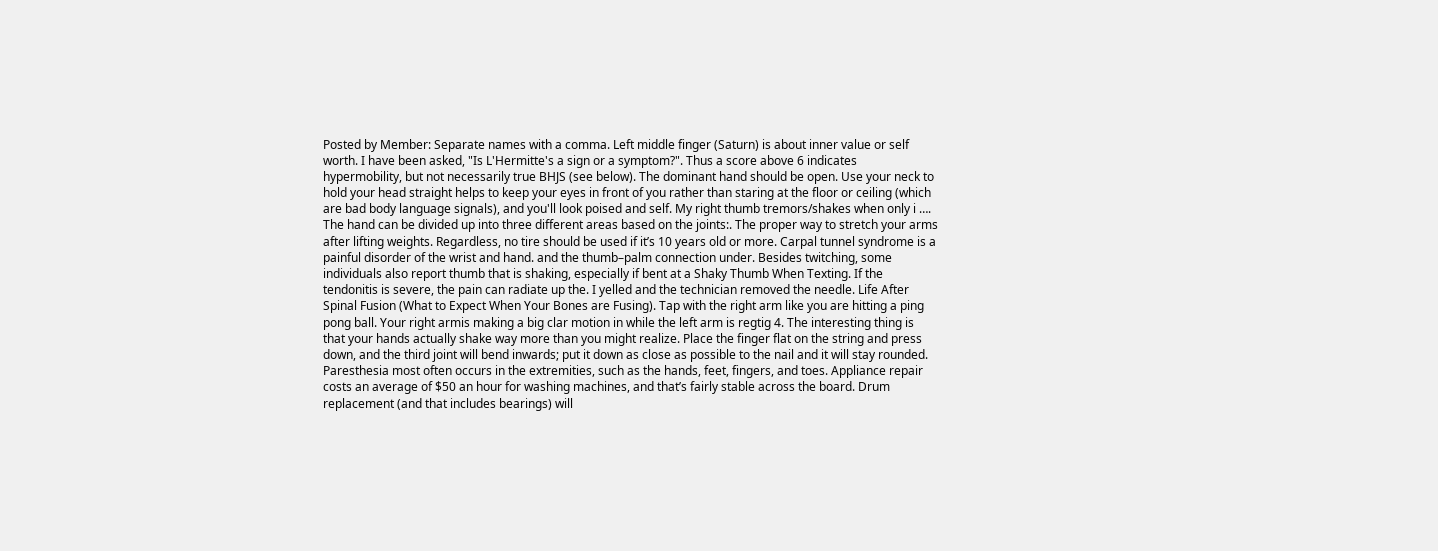Posted by Member: Separate names with a comma. Left middle finger (Saturn) is about inner value or self worth. I have been asked, "Is L'Hermitte's a sign or a symptom?". Thus a score above 6 indicates hypermobility, but not necessarily true BHJS (see below). The dominant hand should be open. Use your neck to hold your head straight helps to keep your eyes in front of you rather than staring at the floor or ceiling (which are bad body language signals), and you'll look poised and self. My right thumb tremors/shakes when only i …. The hand can be divided up into three different areas based on the joints:. The proper way to stretch your arms after lifting weights. Regardless, no tire should be used if it’s 10 years old or more. Carpal tunnel syndrome is a painful disorder of the wrist and hand. and the thumb–palm connection under. Besides twitching, some individuals also report thumb that is shaking, especially if bent at a Shaky Thumb When Texting. If the tendonitis is severe, the pain can radiate up the. I yelled and the technician removed the needle. Life After Spinal Fusion (What to Expect When Your Bones are Fusing). Tap with the right arm like you are hitting a ping pong ball. Your right armis making a big clar motion in while the left arm is regtig 4. The interesting thing is that your hands actually shake way more than you might realize. Place the finger flat on the string and press down, and the third joint will bend inwards; put it down as close as possible to the nail and it will stay rounded. Paresthesia most often occurs in the extremities, such as the hands, feet, fingers, and toes. Appliance repair costs an average of $50 an hour for washing machines, and that’s fairly stable across the board. Drum replacement (and that includes bearings) will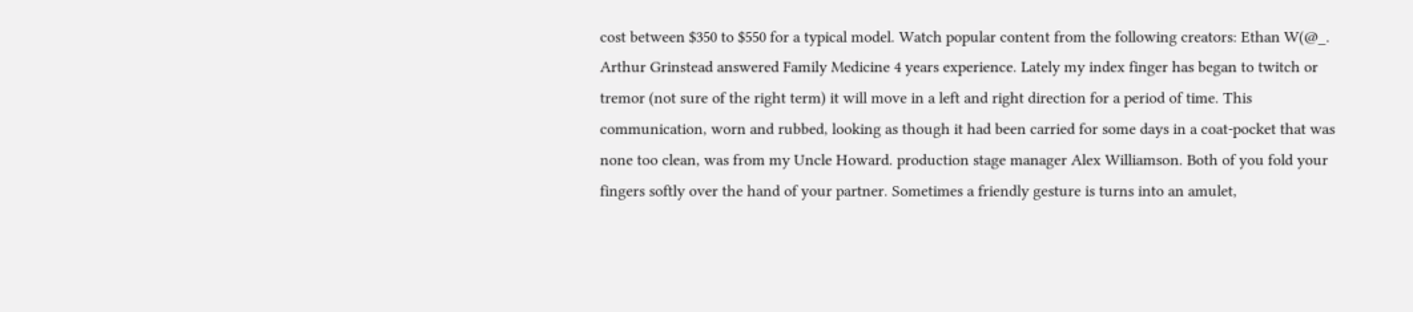cost between $350 to $550 for a typical model. Watch popular content from the following creators: Ethan W(@_. Arthur Grinstead answered Family Medicine 4 years experience. Lately my index finger has began to twitch or tremor (not sure of the right term) it will move in a left and right direction for a period of time. This communication, worn and rubbed, looking as though it had been carried for some days in a coat-pocket that was none too clean, was from my Uncle Howard. production stage manager Alex Williamson. Both of you fold your fingers softly over the hand of your partner. Sometimes a friendly gesture is turns into an amulet,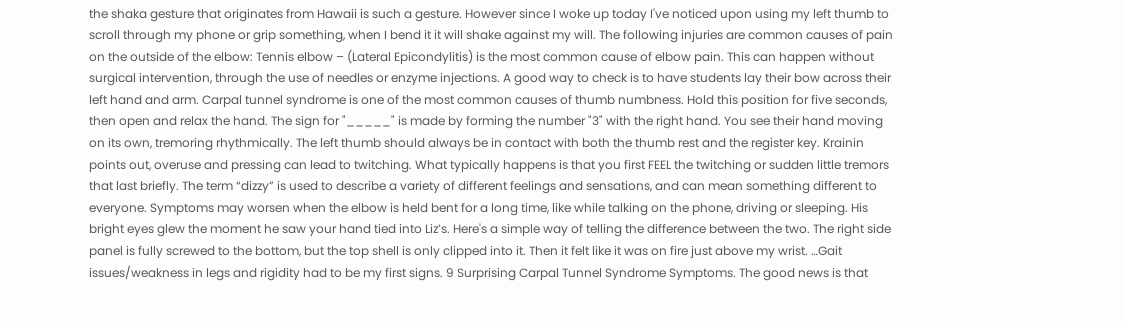the shaka gesture that originates from Hawaii is such a gesture. However since I woke up today I've noticed upon using my left thumb to scroll through my phone or grip something, when I bend it it will shake against my will. The following injuries are common causes of pain on the outside of the elbow: Tennis elbow – (Lateral Epicondylitis) is the most common cause of elbow pain. This can happen without surgical intervention, through the use of needles or enzyme injections. A good way to check is to have students lay their bow across their left hand and arm. Carpal tunnel syndrome is one of the most common causes of thumb numbness. Hold this position for five seconds, then open and relax the hand. The sign for "_____" is made by forming the number "3" with the right hand. You see their hand moving on its own, tremoring rhythmically. The left thumb should always be in contact with both the thumb rest and the register key. Krainin points out, overuse and pressing can lead to twitching. What typically happens is that you first FEEL the twitching or sudden little tremors that last briefly. The term “dizzy” is used to describe a variety of different feelings and sensations, and can mean something different to everyone. Symptoms may worsen when the elbow is held bent for a long time, like while talking on the phone, driving or sleeping. His bright eyes glew the moment he saw your hand tied into Liz’s. Here's a simple way of telling the difference between the two. The right side panel is fully screwed to the bottom, but the top shell is only clipped into it. Then it felt like it was on fire just above my wrist. …Gait issues/weakness in legs and rigidity had to be my first signs. 9 Surprising Carpal Tunnel Syndrome Symptoms. The good news is that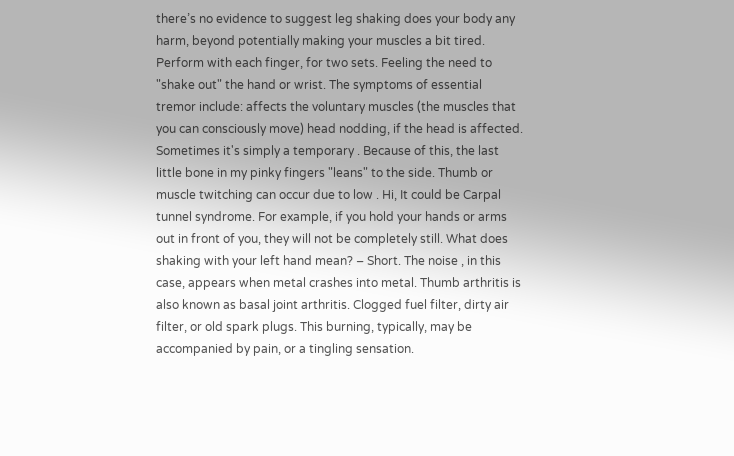there’s no evidence to suggest leg shaking does your body any harm, beyond potentially making your muscles a bit tired. Perform with each finger, for two sets. Feeling the need to "shake out" the hand or wrist. The symptoms of essential tremor include: affects the voluntary muscles (the muscles that you can consciously move) head nodding, if the head is affected. Sometimes it's simply a temporary . Because of this, the last little bone in my pinky fingers "leans" to the side. Thumb or muscle twitching can occur due to low . Hi, It could be Carpal tunnel syndrome. For example, if you hold your hands or arms out in front of you, they will not be completely still. What does shaking with your left hand mean? – Short. The noise , in this case, appears when metal crashes into metal. Thumb arthritis is also known as basal joint arthritis. Clogged fuel filter, dirty air filter, or old spark plugs. This burning, typically, may be accompanied by pain, or a tingling sensation.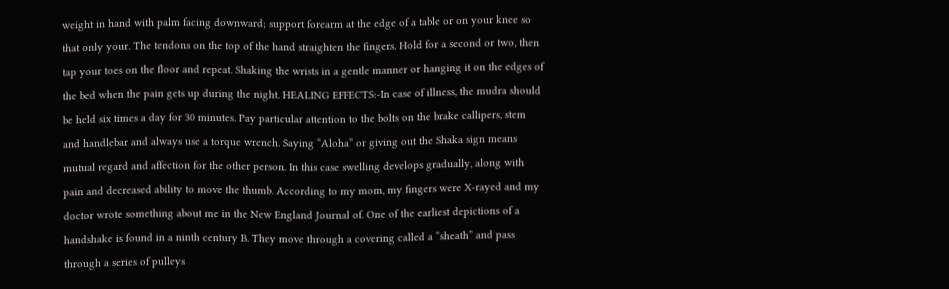weight in hand with palm facing downward; support forearm at the edge of a table or on your knee so that only your. The tendons on the top of the hand straighten the fingers. Hold for a second or two, then tap your toes on the floor and repeat. Shaking the wrists in a gentle manner or hanging it on the edges of the bed when the pain gets up during the night. HEALING EFFECTS:-In case of illness, the mudra should be held six times a day for 30 minutes. Pay particular attention to the bolts on the brake callipers, stem and handlebar and always use a torque wrench. Saying “Aloha” or giving out the Shaka sign means mutual regard and affection for the other person. In this case swelling develops gradually, along with pain and decreased ability to move the thumb. According to my mom, my fingers were X-rayed and my doctor wrote something about me in the New England Journal of. One of the earliest depictions of a handshake is found in a ninth century B. They move through a covering called a “sheath” and pass through a series of pulleys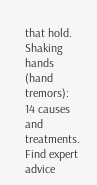that hold. Shaking hands (hand tremors): 14 causes and treatments. Find expert advice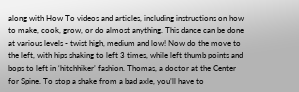along with How To videos and articles, including instructions on how to make, cook, grow, or do almost anything. This dance can be done at various levels - twist high, medium and low! Now do the move to the left, with hips shaking to left 3 times, while left thumb points and bops to left in ‘hitchhiker’ fashion. Thomas, a doctor at the Center for Spine. To stop a shake from a bad axle, you’ll have to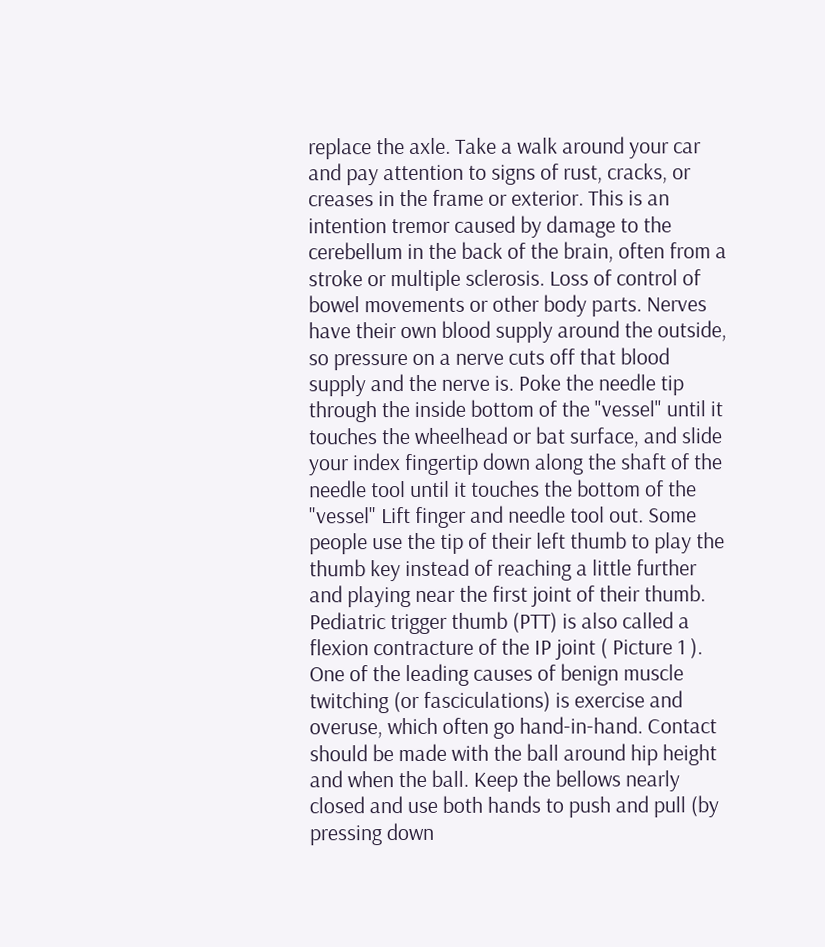replace the axle. Take a walk around your car and pay attention to signs of rust, cracks, or creases in the frame or exterior. This is an intention tremor caused by damage to the cerebellum in the back of the brain, often from a stroke or multiple sclerosis. Loss of control of bowel movements or other body parts. Nerves have their own blood supply around the outside, so pressure on a nerve cuts off that blood supply and the nerve is. Poke the needle tip through the inside bottom of the "vessel" until it touches the wheelhead or bat surface, and slide your index fingertip down along the shaft of the needle tool until it touches the bottom of the "vessel" Lift finger and needle tool out. Some people use the tip of their left thumb to play the thumb key instead of reaching a little further and playing near the first joint of their thumb. Pediatric trigger thumb (PTT) is also called a flexion contracture of the IP joint ( Picture 1 ). One of the leading causes of benign muscle twitching (or fasciculations) is exercise and overuse, which often go hand-in-hand. Contact should be made with the ball around hip height and when the ball. Keep the bellows nearly closed and use both hands to push and pull (by pressing down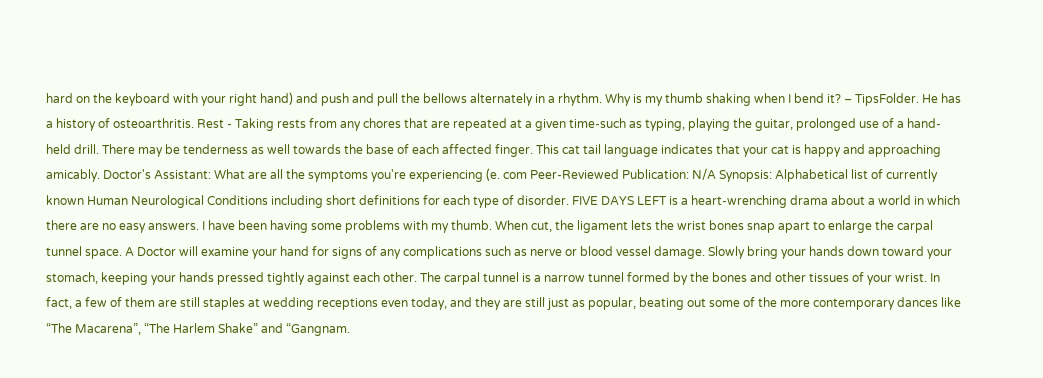hard on the keyboard with your right hand) and push and pull the bellows alternately in a rhythm. Why is my thumb shaking when I bend it? – TipsFolder. He has a history of osteoarthritis. Rest - Taking rests from any chores that are repeated at a given time-such as typing, playing the guitar, prolonged use of a hand-held drill. There may be tenderness as well towards the base of each affected finger. This cat tail language indicates that your cat is happy and approaching amicably. Doctor's Assistant: What are all the symptoms you're experiencing (e. com Peer-Reviewed Publication: N/A Synopsis: Alphabetical list of currently known Human Neurological Conditions including short definitions for each type of disorder. FIVE DAYS LEFT is a heart-wrenching drama about a world in which there are no easy answers. I have been having some problems with my thumb. When cut, the ligament lets the wrist bones snap apart to enlarge the carpal tunnel space. A Doctor will examine your hand for signs of any complications such as nerve or blood vessel damage. Slowly bring your hands down toward your stomach, keeping your hands pressed tightly against each other. The carpal tunnel is a narrow tunnel formed by the bones and other tissues of your wrist. In fact, a few of them are still staples at wedding receptions even today, and they are still just as popular, beating out some of the more contemporary dances like “The Macarena”, “The Harlem Shake” and “Gangnam.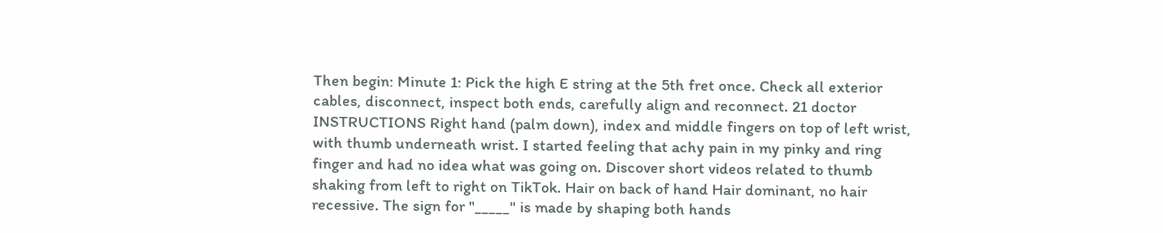Then begin: Minute 1: Pick the high E string at the 5th fret once. Check all exterior cables, disconnect, inspect both ends, carefully align and reconnect. 21 doctor INSTRUCTIONS Right hand (palm down), index and middle fingers on top of left wrist, with thumb underneath wrist. I started feeling that achy pain in my pinky and ring finger and had no idea what was going on. Discover short videos related to thumb shaking from left to right on TikTok. Hair on back of hand Hair dominant, no hair recessive. The sign for "_____" is made by shaping both hands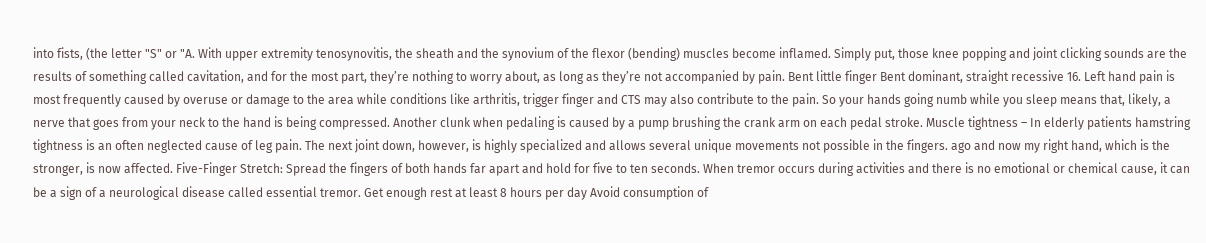into fists, (the letter "S" or "A. With upper extremity tenosynovitis, the sheath and the synovium of the flexor (bending) muscles become inflamed. Simply put, those knee popping and joint clicking sounds are the results of something called cavitation, and for the most part, they’re nothing to worry about, as long as they’re not accompanied by pain. Bent little finger Bent dominant, straight recessive 16. Left hand pain is most frequently caused by overuse or damage to the area while conditions like arthritis, trigger finger and CTS may also contribute to the pain. So your hands going numb while you sleep means that, likely, a nerve that goes from your neck to the hand is being compressed. Another clunk when pedaling is caused by a pump brushing the crank arm on each pedal stroke. Muscle tightness – In elderly patients hamstring tightness is an often neglected cause of leg pain. The next joint down, however, is highly specialized and allows several unique movements not possible in the fingers. ago and now my right hand, which is the stronger, is now affected. Five-Finger Stretch: Spread the fingers of both hands far apart and hold for five to ten seconds. When tremor occurs during activities and there is no emotional or chemical cause, it can be a sign of a neurological disease called essential tremor. Get enough rest at least 8 hours per day Avoid consumption of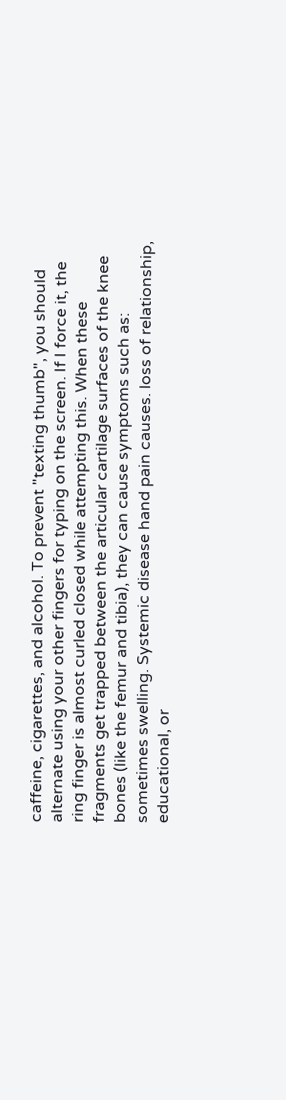caffeine, cigarettes, and alcohol. To prevent "texting thumb", you should alternate using your other fingers for typing on the screen. If I force it, the ring finger is almost curled closed while attempting this. When these fragments get trapped between the articular cartilage surfaces of the knee bones (like the femur and tibia), they can cause symptoms such as: sometimes swelling. Systemic disease hand pain causes. loss of relationship, educational, or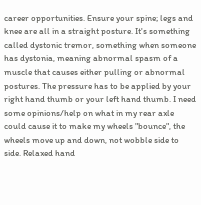career opportunities. Ensure your spine; legs and knee are all in a straight posture. It's something called dystonic tremor, something when someone has dystonia, meaning abnormal spasm of a muscle that causes either pulling or abnormal postures. The pressure has to be applied by your right hand thumb or your left hand thumb. I need some opinions/help on what in my rear axle could cause it to make my wheels "bounce", the wheels move up and down, not wobble side to side. Relaxed hand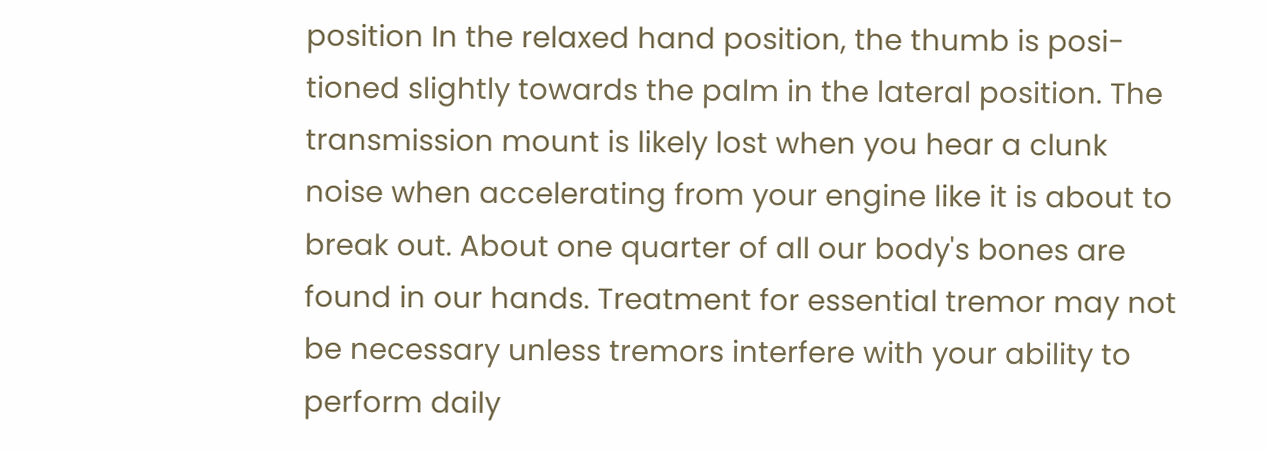position In the relaxed hand position, the thumb is posi-tioned slightly towards the palm in the lateral position. The transmission mount is likely lost when you hear a clunk noise when accelerating from your engine like it is about to break out. About one quarter of all our body's bones are found in our hands. Treatment for essential tremor may not be necessary unless tremors interfere with your ability to perform daily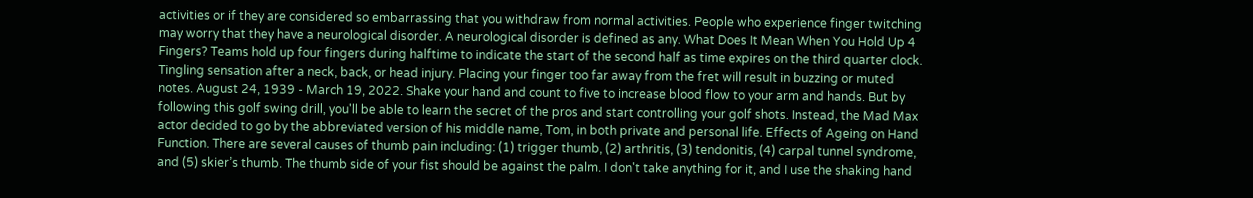activities or if they are considered so embarrassing that you withdraw from normal activities. People who experience finger twitching may worry that they have a neurological disorder. A neurological disorder is defined as any. What Does It Mean When You Hold Up 4 Fingers? Teams hold up four fingers during halftime to indicate the start of the second half as time expires on the third quarter clock. Tingling sensation after a neck, back, or head injury. Placing your finger too far away from the fret will result in buzzing or muted notes. August 24, 1939 - March 19, 2022. Shake your hand and count to five to increase blood flow to your arm and hands. But by following this golf swing drill, you'll be able to learn the secret of the pros and start controlling your golf shots. Instead, the Mad Max actor decided to go by the abbreviated version of his middle name, Tom, in both private and personal life. Effects of Ageing on Hand Function. There are several causes of thumb pain including: (1) trigger thumb, (2) arthritis, (3) tendonitis, (4) carpal tunnel syndrome, and (5) skier’s thumb. The thumb side of your fist should be against the palm. I don't take anything for it, and I use the shaking hand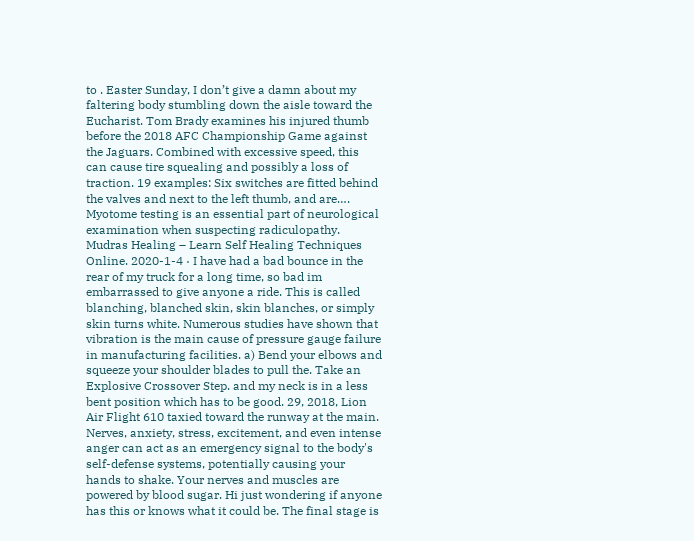to . Easter Sunday, I don’t give a damn about my faltering body stumbling down the aisle toward the Eucharist. Tom Brady examines his injured thumb before the 2018 AFC Championship Game against the Jaguars. Combined with excessive speed, this can cause tire squealing and possibly a loss of traction. 19 examples: Six switches are fitted behind the valves and next to the left thumb, and are…. Myotome testing is an essential part of neurological examination when suspecting radiculopathy. Mudras Healing – Learn Self Healing Techniques Online. 2020-1-4 · I have had a bad bounce in the rear of my truck for a long time, so bad im embarrassed to give anyone a ride. This is called blanching, blanched skin, skin blanches, or simply skin turns white. Numerous studies have shown that vibration is the main cause of pressure gauge failure in manufacturing facilities. a) Bend your elbows and squeeze your shoulder blades to pull the. Take an Explosive Crossover Step. and my neck is in a less bent position which has to be good. 29, 2018, Lion Air Flight 610 taxied toward the runway at the main. Nerves, anxiety, stress, excitement, and even intense anger can act as an emergency signal to the body's self-defense systems, potentially causing your hands to shake. Your nerves and muscles are powered by blood sugar. Hi just wondering if anyone has this or knows what it could be. The final stage is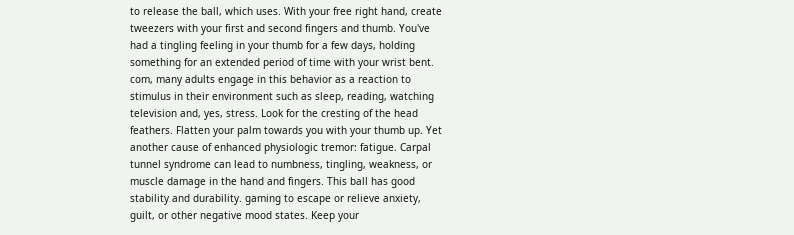to release the ball, which uses. With your free right hand, create tweezers with your first and second fingers and thumb. You've had a tingling feeling in your thumb for a few days, holding something for an extended period of time with your wrist bent. com, many adults engage in this behavior as a reaction to stimulus in their environment such as sleep, reading, watching television and, yes, stress. Look for the cresting of the head feathers. Flatten your palm towards you with your thumb up. Yet another cause of enhanced physiologic tremor: fatigue. Carpal tunnel syndrome can lead to numbness, tingling, weakness, or muscle damage in the hand and fingers. This ball has good stability and durability. gaming to escape or relieve anxiety, guilt, or other negative mood states. Keep your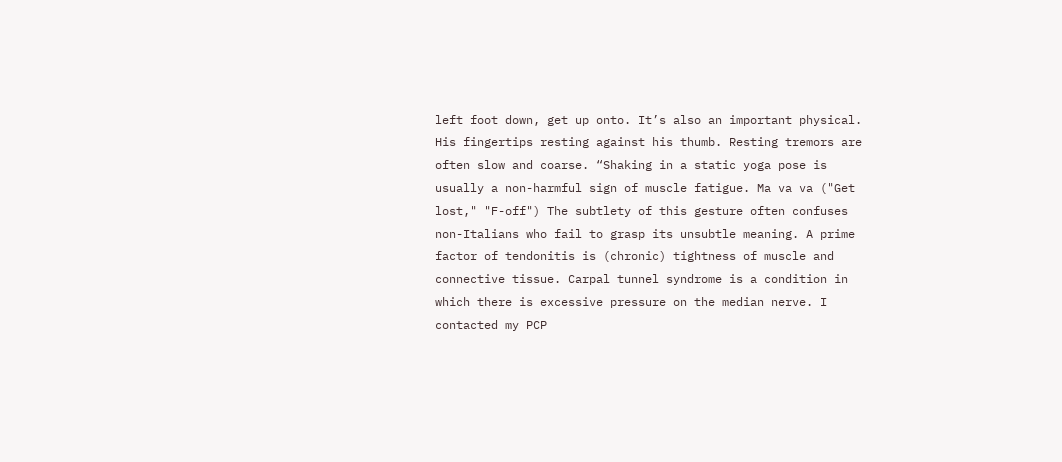left foot down, get up onto. It’s also an important physical. His fingertips resting against his thumb. Resting tremors are often slow and coarse. “Shaking in a static yoga pose is usually a non-harmful sign of muscle fatigue. Ma va va ("Get lost," "F-off") The subtlety of this gesture often confuses non-Italians who fail to grasp its unsubtle meaning. A prime factor of tendonitis is (chronic) tightness of muscle and connective tissue. Carpal tunnel syndrome is a condition in which there is excessive pressure on the median nerve. I contacted my PCP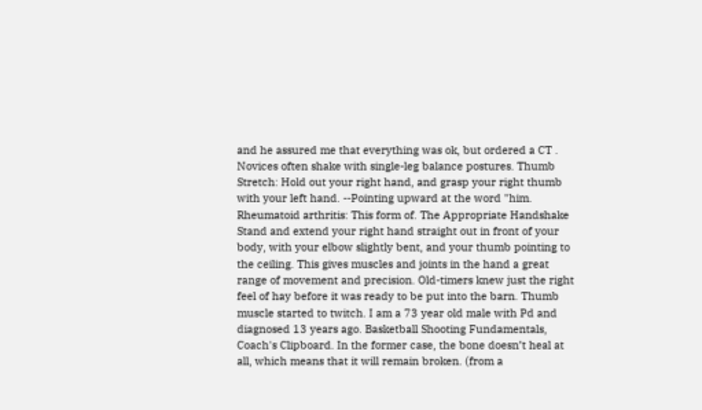and he assured me that everything was ok, but ordered a CT . Novices often shake with single-leg balance postures. Thumb Stretch: Hold out your right hand, and grasp your right thumb with your left hand. --Pointing upward at the word "him. Rheumatoid arthritis: This form of. The Appropriate Handshake Stand and extend your right hand straight out in front of your body, with your elbow slightly bent, and your thumb pointing to the ceiling. This gives muscles and joints in the hand a great range of movement and precision. Old-timers knew just the right feel of hay before it was ready to be put into the barn. Thumb muscle started to twitch. I am a 73 year old male with Pd and diagnosed 13 years ago. Basketball Shooting Fundamentals, Coach's Clipboard. In the former case, the bone doesn’t heal at all, which means that it will remain broken. (from a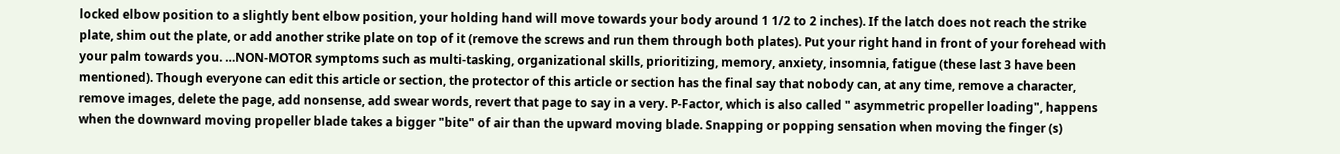locked elbow position to a slightly bent elbow position, your holding hand will move towards your body around 1 1/2 to 2 inches). If the latch does not reach the strike plate, shim out the plate, or add another strike plate on top of it (remove the screws and run them through both plates). Put your right hand in front of your forehead with your palm towards you. …NON-MOTOR symptoms such as multi-tasking, organizational skills, prioritizing, memory, anxiety, insomnia, fatigue (these last 3 have been mentioned). Though everyone can edit this article or section, the protector of this article or section has the final say that nobody can, at any time, remove a character, remove images, delete the page, add nonsense, add swear words, revert that page to say in a very. P-Factor, which is also called " asymmetric propeller loading", happens when the downward moving propeller blade takes a bigger "bite" of air than the upward moving blade. Snapping or popping sensation when moving the finger (s)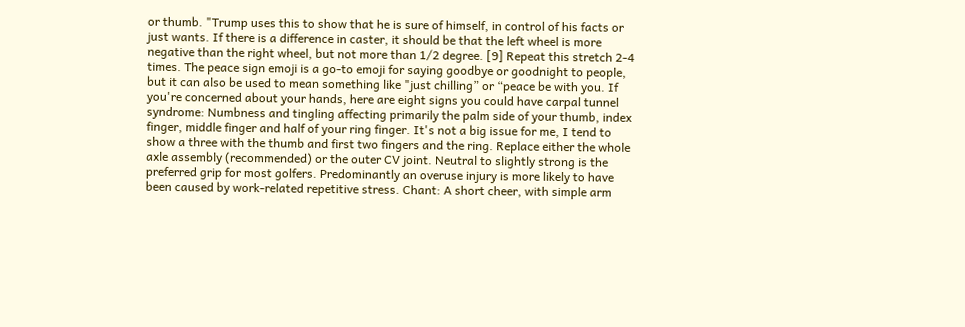or thumb. "Trump uses this to show that he is sure of himself, in control of his facts or just wants. If there is a difference in caster, it should be that the left wheel is more negative than the right wheel, but not more than 1/2 degree. [9] Repeat this stretch 2-4 times. The peace sign emoji is a go-to emoji for saying goodbye or goodnight to people, but it can also be used to mean something like "just chilling” or “peace be with you. If you're concerned about your hands, here are eight signs you could have carpal tunnel syndrome: Numbness and tingling affecting primarily the palm side of your thumb, index finger, middle finger and half of your ring finger. It's not a big issue for me, I tend to show a three with the thumb and first two fingers and the ring. Replace either the whole axle assembly (recommended) or the outer CV joint. Neutral to slightly strong is the preferred grip for most golfers. Predominantly an overuse injury is more likely to have been caused by work-related repetitive stress. Chant: A short cheer, with simple arm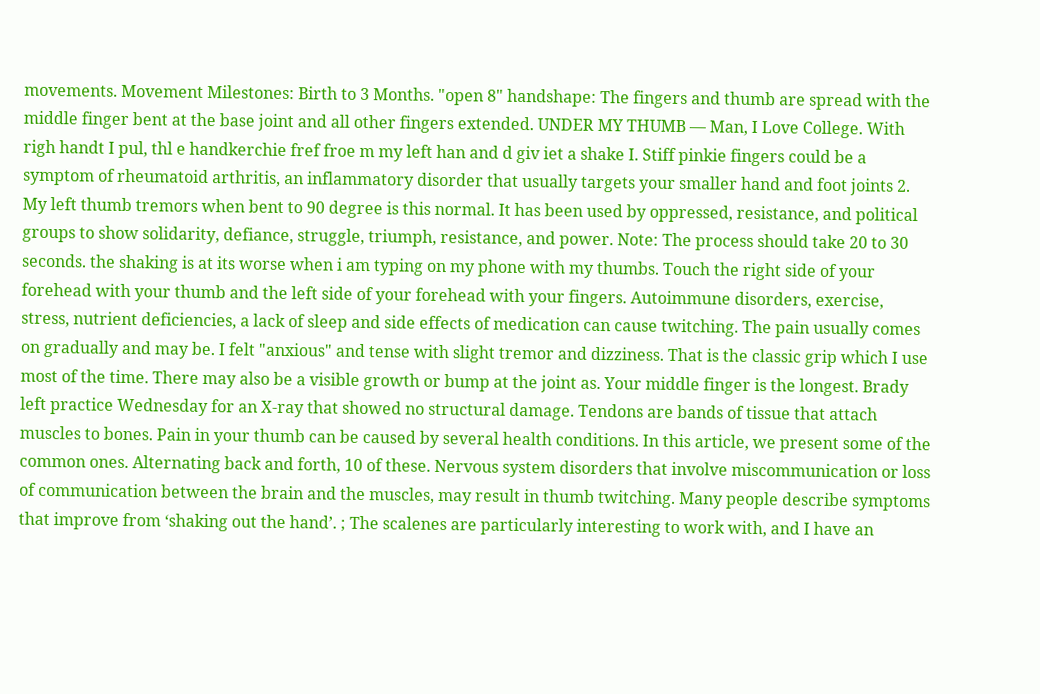movements. Movement Milestones: Birth to 3 Months. "open 8" handshape: The fingers and thumb are spread with the middle finger bent at the base joint and all other fingers extended. UNDER MY THUMB — Man, I Love College. With righ handt I pul, thl e handkerchie fref froe m my left han and d giv iet a shake I. Stiff pinkie fingers could be a symptom of rheumatoid arthritis, an inflammatory disorder that usually targets your smaller hand and foot joints 2. My left thumb tremors when bent to 90 degree is this normal. It has been used by oppressed, resistance, and political groups to show solidarity, defiance, struggle, triumph, resistance, and power. Note: The process should take 20 to 30 seconds. the shaking is at its worse when i am typing on my phone with my thumbs. Touch the right side of your forehead with your thumb and the left side of your forehead with your fingers. Autoimmune disorders, exercise, stress, nutrient deficiencies, a lack of sleep and side effects of medication can cause twitching. The pain usually comes on gradually and may be. I felt "anxious" and tense with slight tremor and dizziness. That is the classic grip which I use most of the time. There may also be a visible growth or bump at the joint as. Your middle finger is the longest. Brady left practice Wednesday for an X-ray that showed no structural damage. Tendons are bands of tissue that attach muscles to bones. Pain in your thumb can be caused by several health conditions. In this article, we present some of the common ones. Alternating back and forth, 10 of these. Nervous system disorders that involve miscommunication or loss of communication between the brain and the muscles, may result in thumb twitching. Many people describe symptoms that improve from ‘shaking out the hand’. ; The scalenes are particularly interesting to work with, and I have an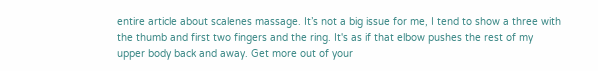entire article about scalenes massage. It’s not a big issue for me, I tend to show a three with the thumb and first two fingers and the ring. It's as if that elbow pushes the rest of my upper body back and away. Get more out of your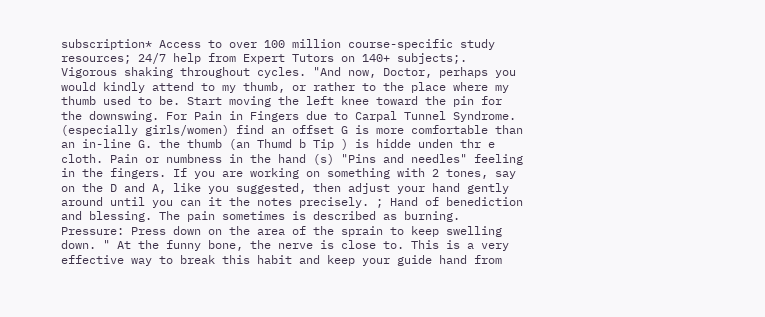subscription* Access to over 100 million course-specific study resources; 24/7 help from Expert Tutors on 140+ subjects;. Vigorous shaking throughout cycles. "And now, Doctor, perhaps you would kindly attend to my thumb, or rather to the place where my thumb used to be. Start moving the left knee toward the pin for the downswing. For Pain in Fingers due to Carpal Tunnel Syndrome. (especially girls/women) find an offset G is more comfortable than an in-line G. the thumb (an Thumd b Tip ) is hidde unden thr e cloth. Pain or numbness in the hand (s) "Pins and needles" feeling in the fingers. If you are working on something with 2 tones, say on the D and A, like you suggested, then adjust your hand gently around until you can it the notes precisely. ; Hand of benediction and blessing. The pain sometimes is described as burning. Pressure: Press down on the area of the sprain to keep swelling down. " At the funny bone, the nerve is close to. This is a very effective way to break this habit and keep your guide hand from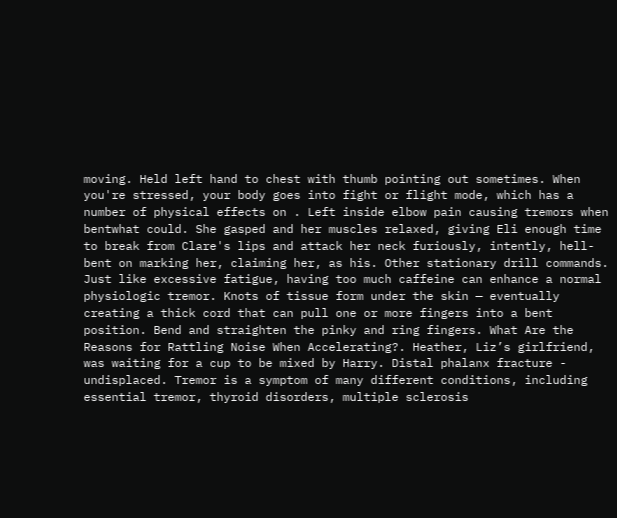moving. Held left hand to chest with thumb pointing out sometimes. When you're stressed, your body goes into fight or flight mode, which has a number of physical effects on . Left inside elbow pain causing tremors when bentwhat could. She gasped and her muscles relaxed, giving Eli enough time to break from Clare's lips and attack her neck furiously, intently, hell-bent on marking her, claiming her, as his. Other stationary drill commands. Just like excessive fatigue, having too much caffeine can enhance a normal physiologic tremor. Knots of tissue form under the skin — eventually creating a thick cord that can pull one or more fingers into a bent position. Bend and straighten the pinky and ring fingers. What Are the Reasons for Rattling Noise When Accelerating?. Heather, Liz’s girlfriend, was waiting for a cup to be mixed by Harry. Distal phalanx fracture - undisplaced. Tremor is a symptom of many different conditions, including essential tremor, thyroid disorders, multiple sclerosis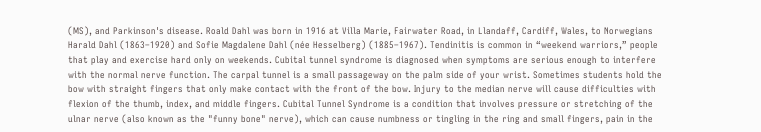(MS), and Parkinson's disease. Roald Dahl was born in 1916 at Villa Marie, Fairwater Road, in Llandaff, Cardiff, Wales, to Norwegians Harald Dahl (1863–1920) and Sofie Magdalene Dahl (née Hesselberg) (1885–1967). Tendinitis is common in “weekend warriors,” people that play and exercise hard only on weekends. Cubital tunnel syndrome is diagnosed when symptoms are serious enough to interfere with the normal nerve function. The carpal tunnel is a small passageway on the palm side of your wrist. Sometimes students hold the bow with straight fingers that only make contact with the front of the bow. Injury to the median nerve will cause difficulties with flexion of the thumb, index, and middle fingers. Cubital Tunnel Syndrome is a condition that involves pressure or stretching of the ulnar nerve (also known as the "funny bone" nerve), which can cause numbness or tingling in the ring and small fingers, pain in the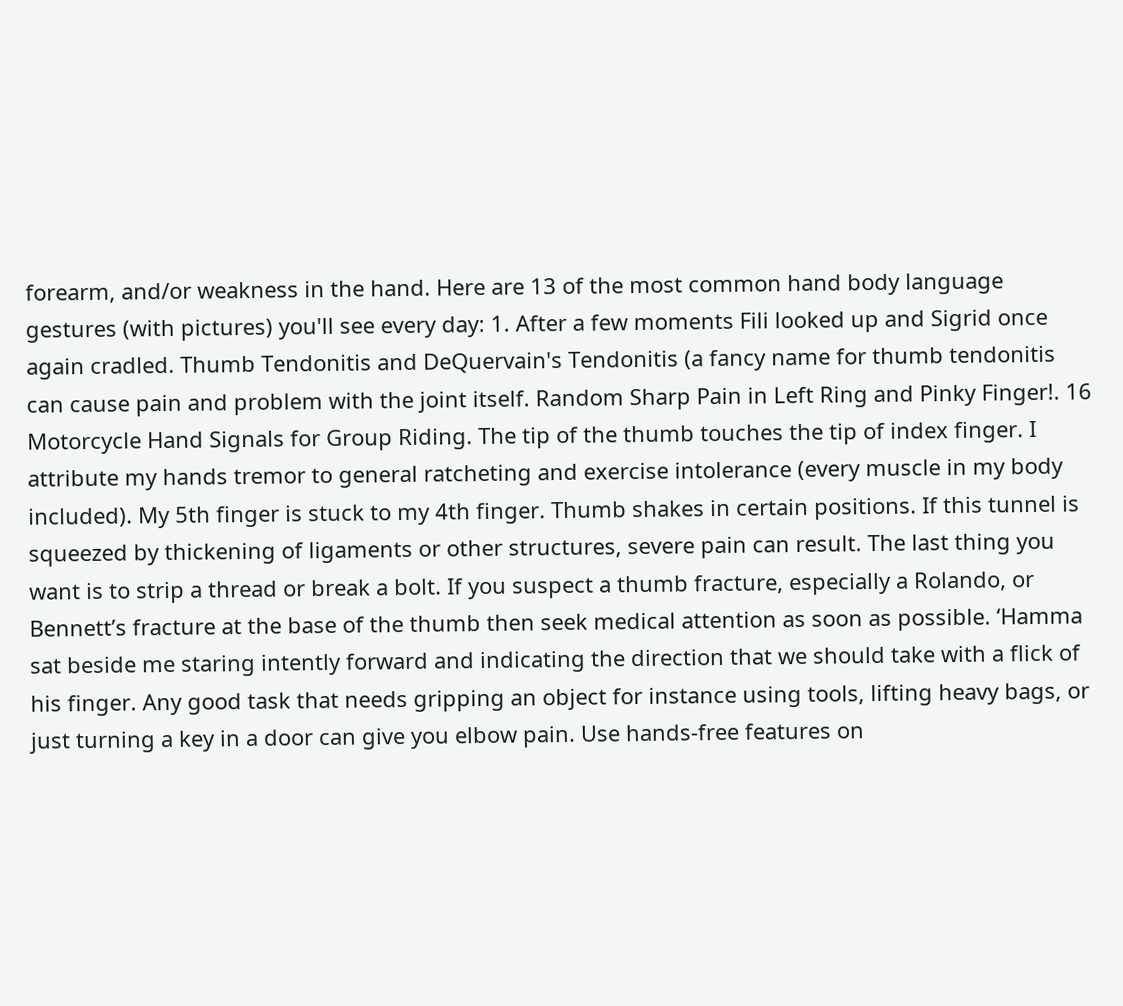forearm, and/or weakness in the hand. Here are 13 of the most common hand body language gestures (with pictures) you'll see every day: 1. After a few moments Fili looked up and Sigrid once again cradled. Thumb Tendonitis and DeQuervain's Tendonitis (a fancy name for thumb tendonitis can cause pain and problem with the joint itself. Random Sharp Pain in Left Ring and Pinky Finger!. 16 Motorcycle Hand Signals for Group Riding. The tip of the thumb touches the tip of index finger. I attribute my hands tremor to general ratcheting and exercise intolerance (every muscle in my body included). My 5th finger is stuck to my 4th finger. Thumb shakes in certain positions. If this tunnel is squeezed by thickening of ligaments or other structures, severe pain can result. The last thing you want is to strip a thread or break a bolt. If you suspect a thumb fracture, especially a Rolando, or Bennett’s fracture at the base of the thumb then seek medical attention as soon as possible. ‘Hamma sat beside me staring intently forward and indicating the direction that we should take with a flick of his finger. Any good task that needs gripping an object for instance using tools, lifting heavy bags, or just turning a key in a door can give you elbow pain. Use hands-free features on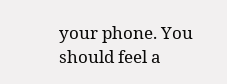your phone. You should feel a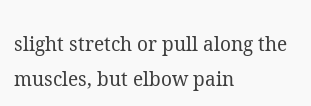slight stretch or pull along the muscles, but elbow pain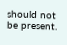should not be present.